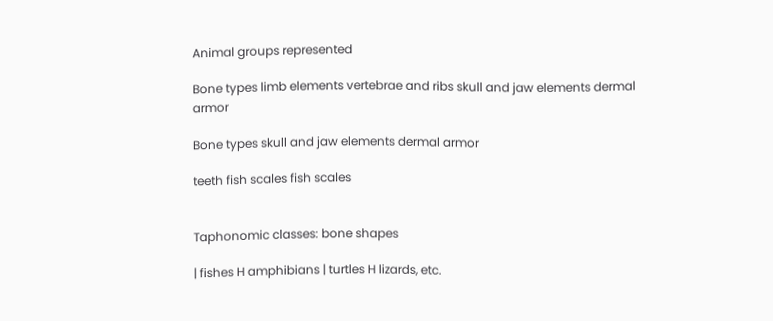Animal groups represented

Bone types limb elements vertebrae and ribs skull and jaw elements dermal armor

Bone types skull and jaw elements dermal armor

teeth fish scales fish scales


Taphonomic classes: bone shapes

| fishes H amphibians | turtles H lizards, etc.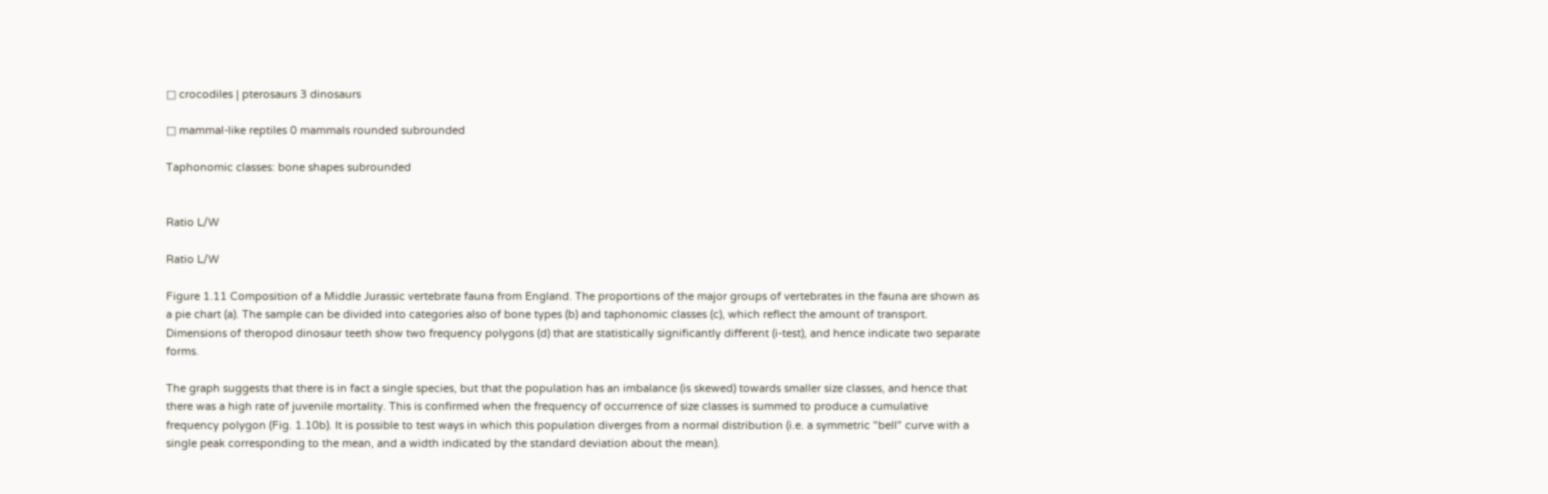□ crocodiles | pterosaurs 3 dinosaurs

□ mammal-like reptiles 0 mammals rounded subrounded

Taphonomic classes: bone shapes subrounded


Ratio L/W

Ratio L/W

Figure 1.11 Composition of a Middle Jurassic vertebrate fauna from England. The proportions of the major groups of vertebrates in the fauna are shown as a pie chart (a). The sample can be divided into categories also of bone types (b) and taphonomic classes (c), which reflect the amount of transport. Dimensions of theropod dinosaur teeth show two frequency polygons (d) that are statistically significantly different (i-test), and hence indicate two separate forms.

The graph suggests that there is in fact a single species, but that the population has an imbalance (is skewed) towards smaller size classes, and hence that there was a high rate of juvenile mortality. This is confirmed when the frequency of occurrence of size classes is summed to produce a cumulative frequency polygon (Fig. 1.10b). It is possible to test ways in which this population diverges from a normal distribution (i.e. a symmetric "bell" curve with a single peak corresponding to the mean, and a width indicated by the standard deviation about the mean).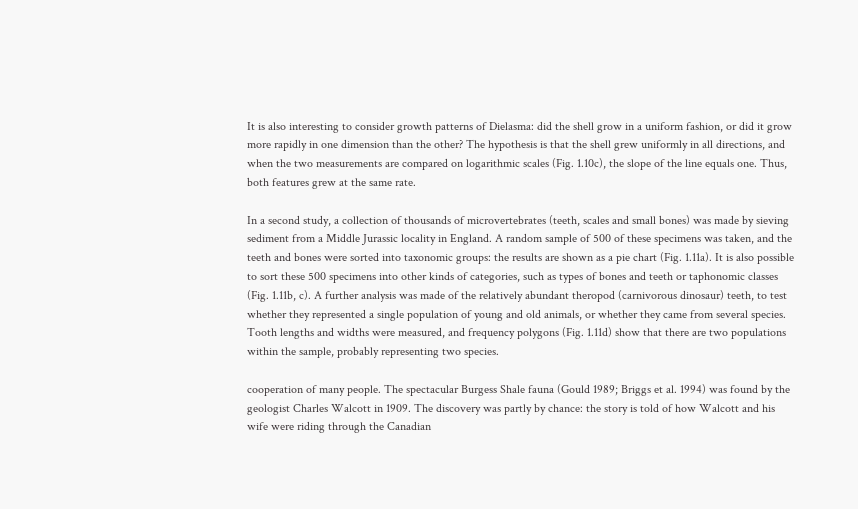It is also interesting to consider growth patterns of Dielasma: did the shell grow in a uniform fashion, or did it grow more rapidly in one dimension than the other? The hypothesis is that the shell grew uniformly in all directions, and when the two measurements are compared on logarithmic scales (Fig. 1.10c), the slope of the line equals one. Thus, both features grew at the same rate.

In a second study, a collection of thousands of microvertebrates (teeth, scales and small bones) was made by sieving sediment from a Middle Jurassic locality in England. A random sample of 500 of these specimens was taken, and the teeth and bones were sorted into taxonomic groups: the results are shown as a pie chart (Fig. 1.11a). It is also possible to sort these 500 specimens into other kinds of categories, such as types of bones and teeth or taphonomic classes (Fig. 1.11b, c). A further analysis was made of the relatively abundant theropod (carnivorous dinosaur) teeth, to test whether they represented a single population of young and old animals, or whether they came from several species. Tooth lengths and widths were measured, and frequency polygons (Fig. 1.11d) show that there are two populations within the sample, probably representing two species.

cooperation of many people. The spectacular Burgess Shale fauna (Gould 1989; Briggs et al. 1994) was found by the geologist Charles Walcott in 1909. The discovery was partly by chance: the story is told of how Walcott and his wife were riding through the Canadian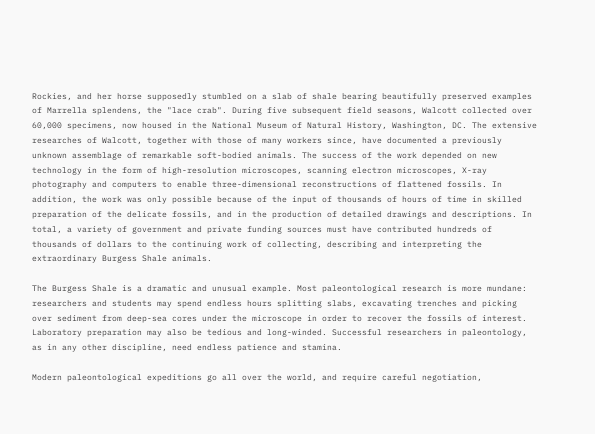Rockies, and her horse supposedly stumbled on a slab of shale bearing beautifully preserved examples of Marrella splendens, the "lace crab". During five subsequent field seasons, Walcott collected over 60,000 specimens, now housed in the National Museum of Natural History, Washington, DC. The extensive researches of Walcott, together with those of many workers since, have documented a previously unknown assemblage of remarkable soft-bodied animals. The success of the work depended on new technology in the form of high-resolution microscopes, scanning electron microscopes, X-ray photography and computers to enable three-dimensional reconstructions of flattened fossils. In addition, the work was only possible because of the input of thousands of hours of time in skilled preparation of the delicate fossils, and in the production of detailed drawings and descriptions. In total, a variety of government and private funding sources must have contributed hundreds of thousands of dollars to the continuing work of collecting, describing and interpreting the extraordinary Burgess Shale animals.

The Burgess Shale is a dramatic and unusual example. Most paleontological research is more mundane: researchers and students may spend endless hours splitting slabs, excavating trenches and picking over sediment from deep-sea cores under the microscope in order to recover the fossils of interest. Laboratory preparation may also be tedious and long-winded. Successful researchers in paleontology, as in any other discipline, need endless patience and stamina.

Modern paleontological expeditions go all over the world, and require careful negotiation,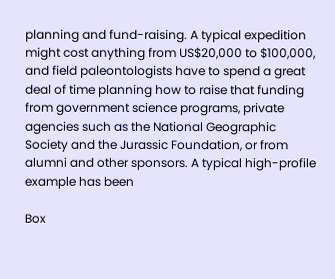planning and fund-raising. A typical expedition might cost anything from US$20,000 to $100,000, and field paleontologists have to spend a great deal of time planning how to raise that funding from government science programs, private agencies such as the National Geographic Society and the Jurassic Foundation, or from alumni and other sponsors. A typical high-profile example has been

Box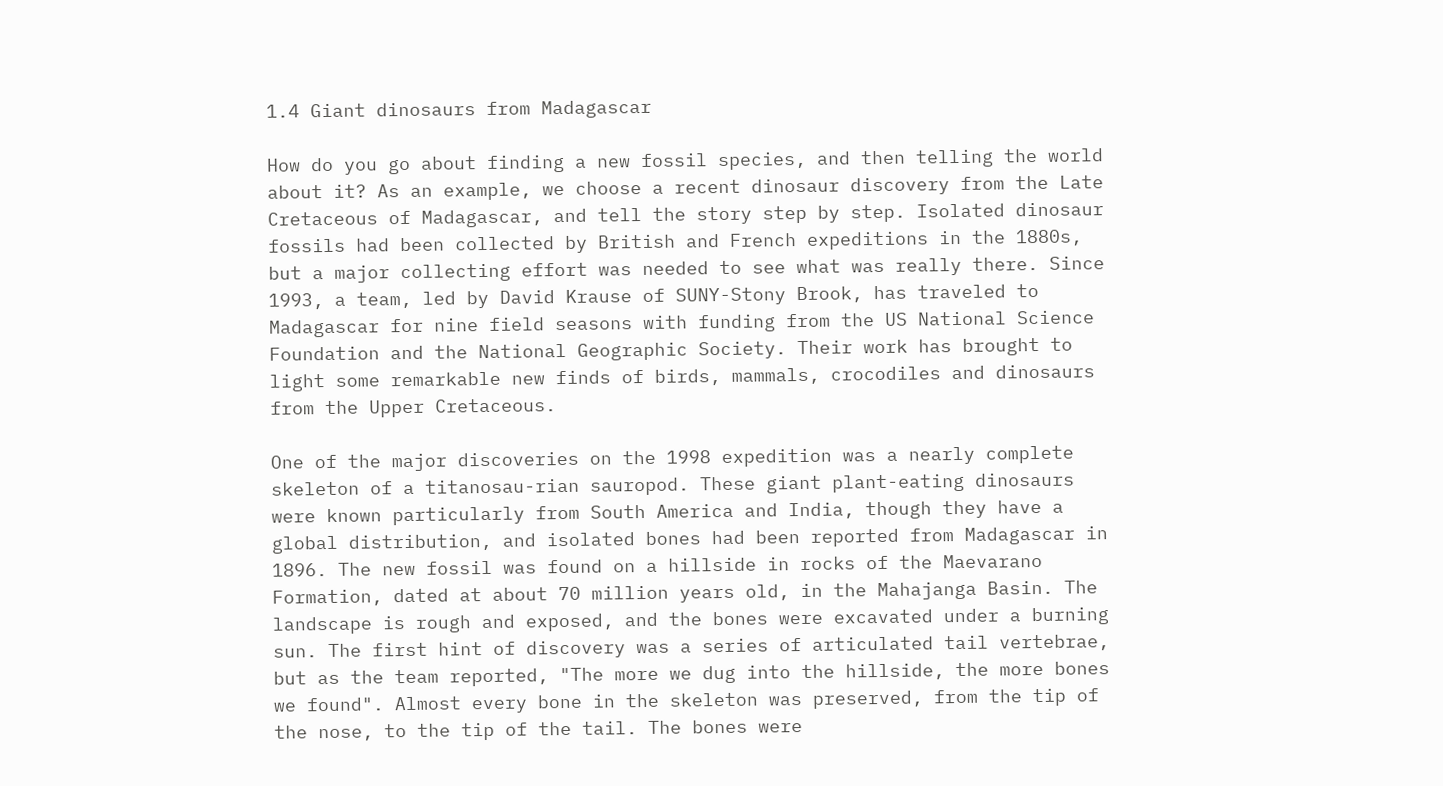1.4 Giant dinosaurs from Madagascar

How do you go about finding a new fossil species, and then telling the world about it? As an example, we choose a recent dinosaur discovery from the Late Cretaceous of Madagascar, and tell the story step by step. Isolated dinosaur fossils had been collected by British and French expeditions in the 1880s, but a major collecting effort was needed to see what was really there. Since 1993, a team, led by David Krause of SUNY-Stony Brook, has traveled to Madagascar for nine field seasons with funding from the US National Science Foundation and the National Geographic Society. Their work has brought to light some remarkable new finds of birds, mammals, crocodiles and dinosaurs from the Upper Cretaceous.

One of the major discoveries on the 1998 expedition was a nearly complete skeleton of a titanosau-rian sauropod. These giant plant-eating dinosaurs were known particularly from South America and India, though they have a global distribution, and isolated bones had been reported from Madagascar in 1896. The new fossil was found on a hillside in rocks of the Maevarano Formation, dated at about 70 million years old, in the Mahajanga Basin. The landscape is rough and exposed, and the bones were excavated under a burning sun. The first hint of discovery was a series of articulated tail vertebrae, but as the team reported, "The more we dug into the hillside, the more bones we found". Almost every bone in the skeleton was preserved, from the tip of the nose, to the tip of the tail. The bones were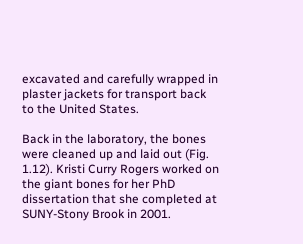excavated and carefully wrapped in plaster jackets for transport back to the United States.

Back in the laboratory, the bones were cleaned up and laid out (Fig. 1.12). Kristi Curry Rogers worked on the giant bones for her PhD dissertation that she completed at SUNY-Stony Brook in 2001.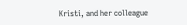Kristi, and her colleague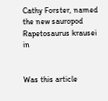Cathy Forster, named the new sauropod Rapetosaurus krausei in


Was this article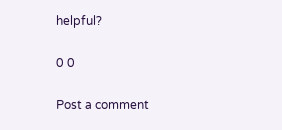helpful?

0 0

Post a comment